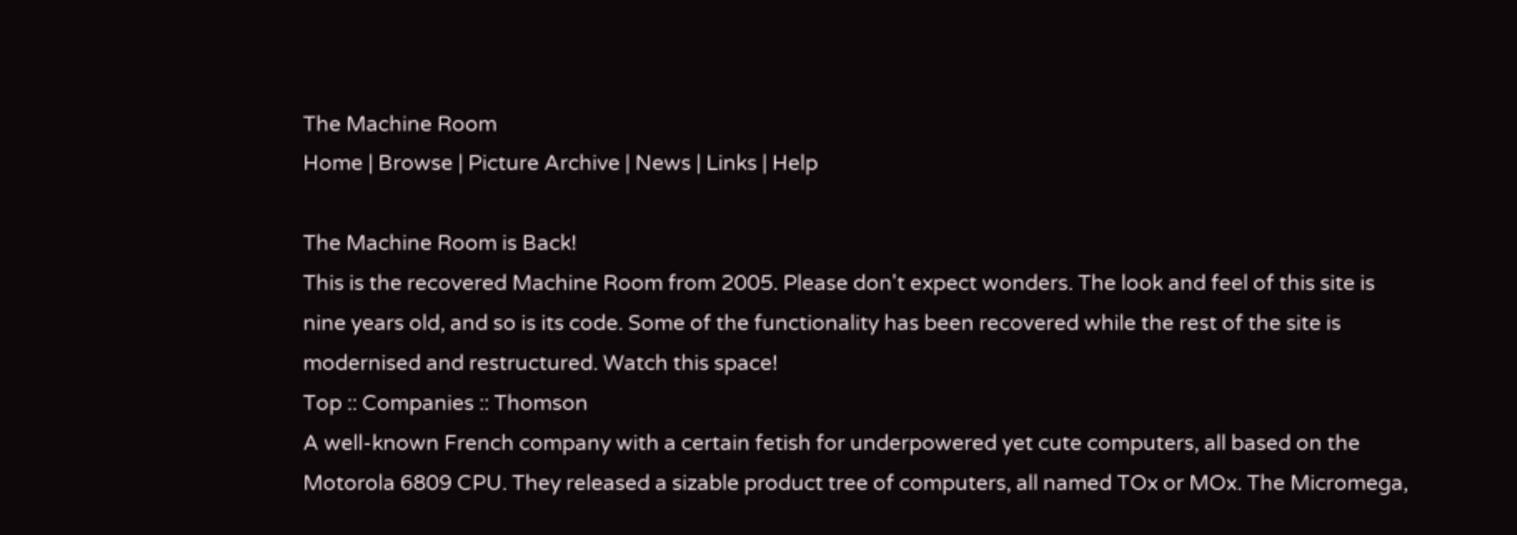The Machine Room
Home | Browse | Picture Archive | News | Links | Help

The Machine Room is Back!
This is the recovered Machine Room from 2005. Please don't expect wonders. The look and feel of this site is nine years old, and so is its code. Some of the functionality has been recovered while the rest of the site is modernised and restructured. Watch this space!
Top :: Companies :: Thomson
A well-known French company with a certain fetish for underpowered yet cute computers, all based on the Motorola 6809 CPU. They released a sizable product tree of computers, all named TOx or MOx. The Micromega,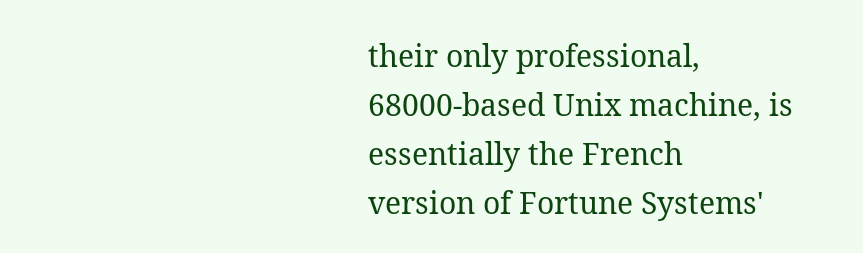their only professional, 68000-based Unix machine, is essentially the French version of Fortune Systems'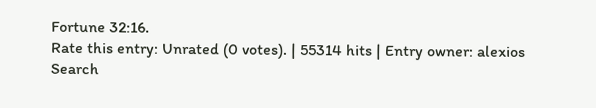Fortune 32:16.
Rate this entry: Unrated (0 votes). | 55314 hits | Entry owner: alexios
Search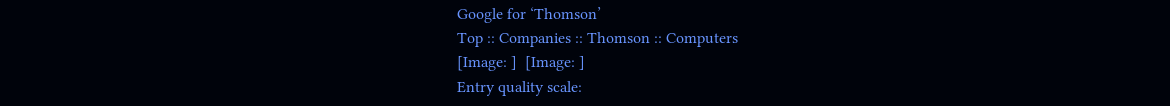Google for ‘Thomson’
Top :: Companies :: Thomson :: Computers
[Image: ]  [Image: ]
Entry quality scale: